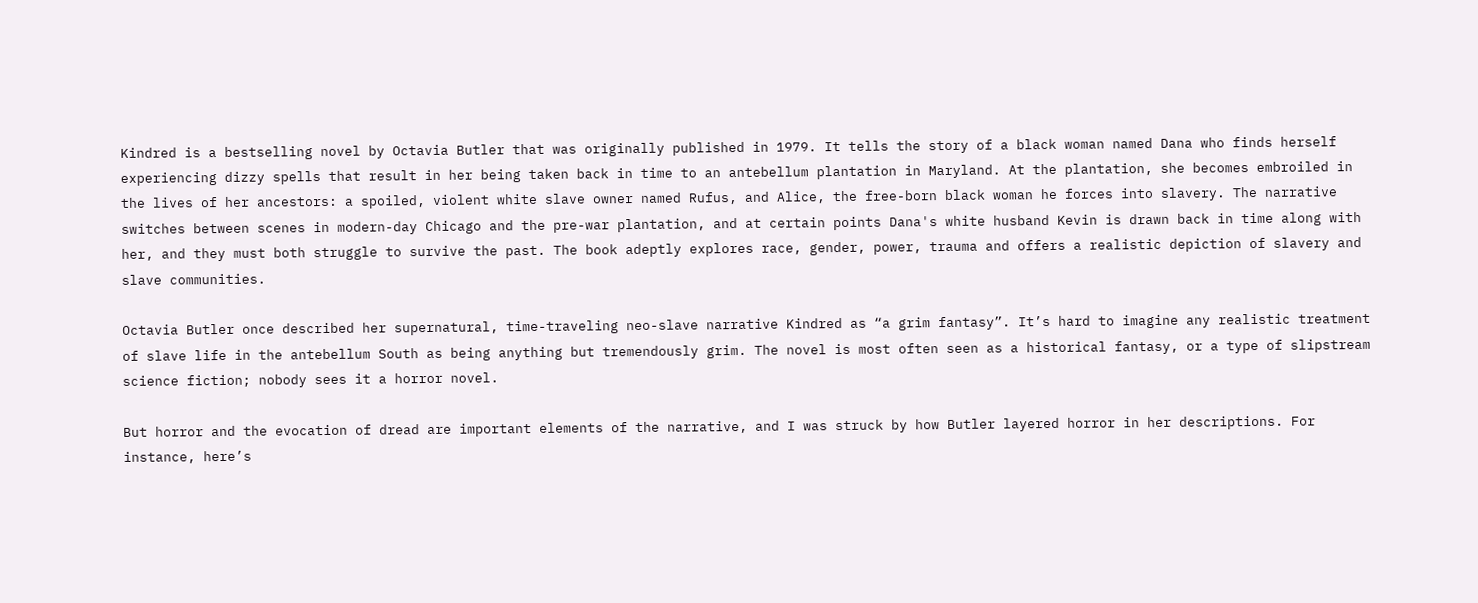Kindred is a bestselling novel by Octavia Butler that was originally published in 1979. It tells the story of a black woman named Dana who finds herself experiencing dizzy spells that result in her being taken back in time to an antebellum plantation in Maryland. At the plantation, she becomes embroiled in the lives of her ancestors: a spoiled, violent white slave owner named Rufus, and Alice, the free-born black woman he forces into slavery. The narrative switches between scenes in modern-day Chicago and the pre-war plantation, and at certain points Dana's white husband Kevin is drawn back in time along with her, and they must both struggle to survive the past. The book adeptly explores race, gender, power, trauma and offers a realistic depiction of slavery and slave communities.

Octavia Butler once described her supernatural, time-traveling neo-slave narrative Kindred as “a grim fantasy”. It’s hard to imagine any realistic treatment of slave life in the antebellum South as being anything but tremendously grim. The novel is most often seen as a historical fantasy, or a type of slipstream science fiction; nobody sees it a horror novel.

But horror and the evocation of dread are important elements of the narrative, and I was struck by how Butler layered horror in her descriptions. For instance, here’s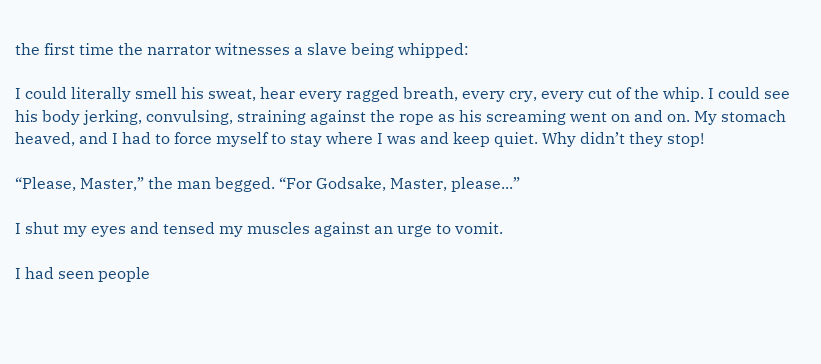the first time the narrator witnesses a slave being whipped:

I could literally smell his sweat, hear every ragged breath, every cry, every cut of the whip. I could see his body jerking, convulsing, straining against the rope as his screaming went on and on. My stomach heaved, and I had to force myself to stay where I was and keep quiet. Why didn’t they stop!

“Please, Master,” the man begged. “For Godsake, Master, please...”

I shut my eyes and tensed my muscles against an urge to vomit.

I had seen people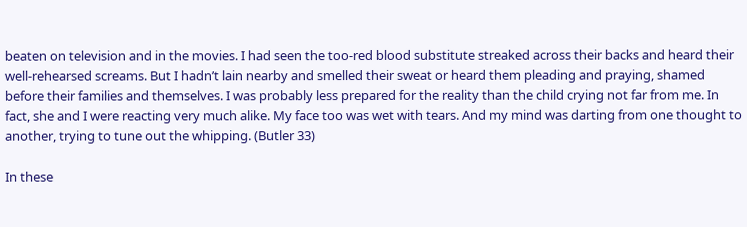beaten on television and in the movies. I had seen the too-red blood substitute streaked across their backs and heard their well-rehearsed screams. But I hadn’t lain nearby and smelled their sweat or heard them pleading and praying, shamed before their families and themselves. I was probably less prepared for the reality than the child crying not far from me. In fact, she and I were reacting very much alike. My face too was wet with tears. And my mind was darting from one thought to another, trying to tune out the whipping. (Butler 33)

In these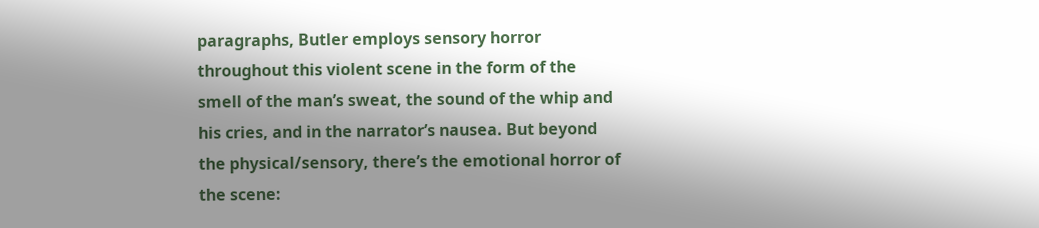paragraphs, Butler employs sensory horror throughout this violent scene in the form of the smell of the man’s sweat, the sound of the whip and his cries, and in the narrator’s nausea. But beyond the physical/sensory, there’s the emotional horror of the scene: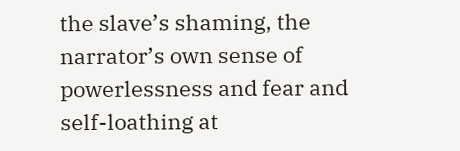the slave’s shaming, the narrator’s own sense of powerlessness and fear and self-loathing at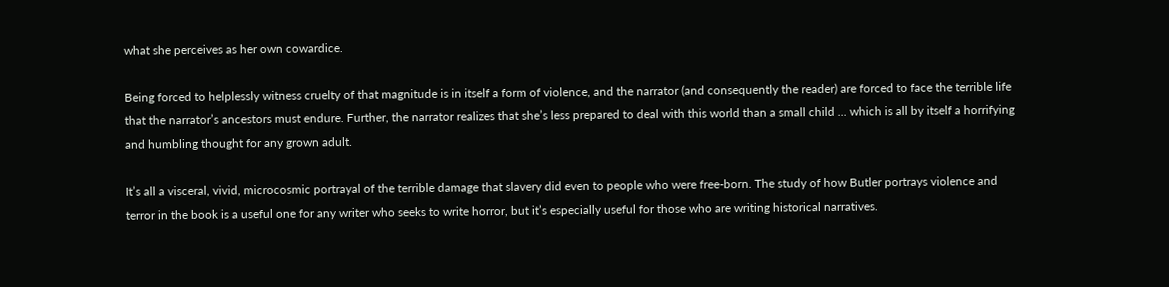what she perceives as her own cowardice.

Being forced to helplessly witness cruelty of that magnitude is in itself a form of violence, and the narrator (and consequently the reader) are forced to face the terrible life that the narrator’s ancestors must endure. Further, the narrator realizes that she’s less prepared to deal with this world than a small child ... which is all by itself a horrifying and humbling thought for any grown adult.

It’s all a visceral, vivid, microcosmic portrayal of the terrible damage that slavery did even to people who were free-born. The study of how Butler portrays violence and terror in the book is a useful one for any writer who seeks to write horror, but it’s especially useful for those who are writing historical narratives.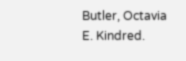Butler, Octavia E. Kindred.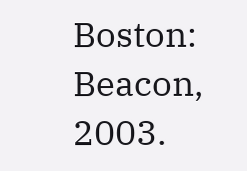Boston: Beacon, 2003.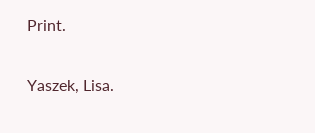Print.

Yaszek, Lisa.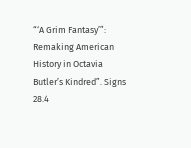“‘A Grim Fantasy’”: Remaking American History in Octavia Butler’s Kindred”. Signs 28.4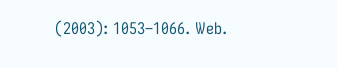(2003): 1053–1066. Web.